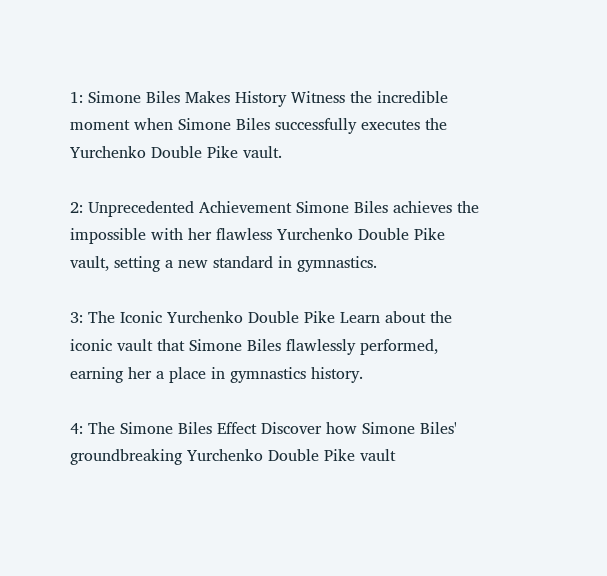1: Simone Biles Makes History Witness the incredible moment when Simone Biles successfully executes the Yurchenko Double Pike vault.

2: Unprecedented Achievement Simone Biles achieves the impossible with her flawless Yurchenko Double Pike vault, setting a new standard in gymnastics.

3: The Iconic Yurchenko Double Pike Learn about the iconic vault that Simone Biles flawlessly performed, earning her a place in gymnastics history.

4: The Simone Biles Effect Discover how Simone Biles' groundbreaking Yurchenko Double Pike vault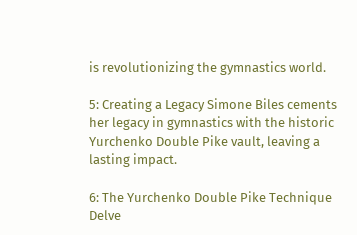is revolutionizing the gymnastics world.

5: Creating a Legacy Simone Biles cements her legacy in gymnastics with the historic Yurchenko Double Pike vault, leaving a lasting impact.

6: The Yurchenko Double Pike Technique Delve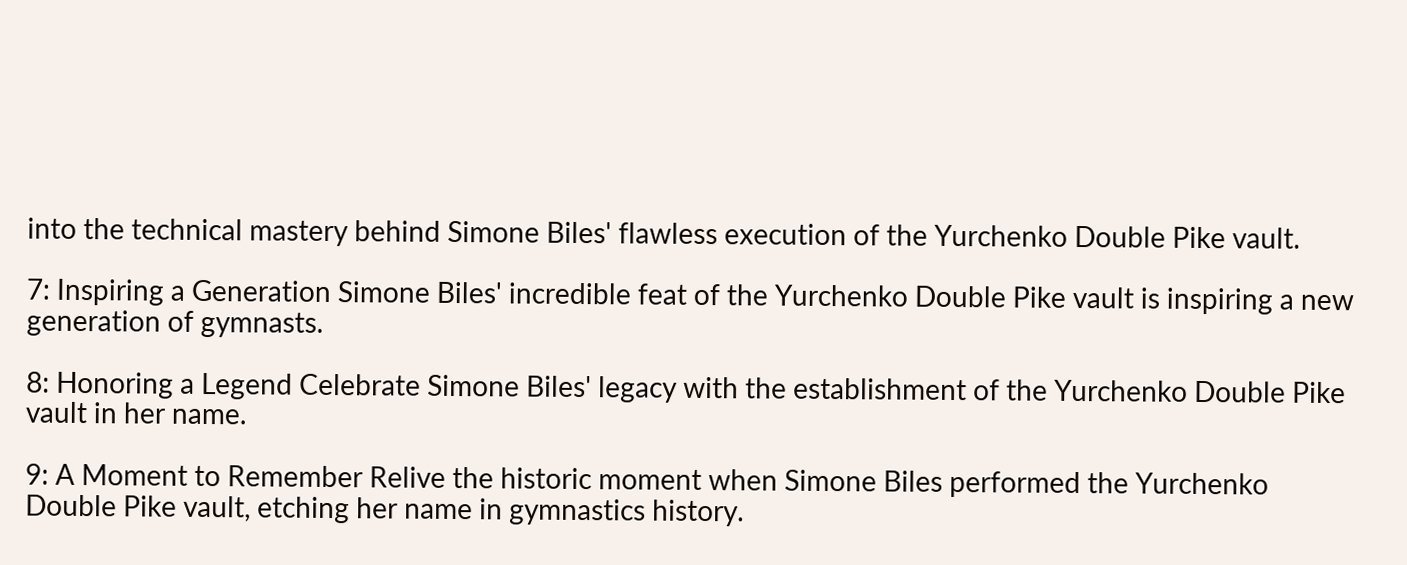into the technical mastery behind Simone Biles' flawless execution of the Yurchenko Double Pike vault.

7: Inspiring a Generation Simone Biles' incredible feat of the Yurchenko Double Pike vault is inspiring a new generation of gymnasts.

8: Honoring a Legend Celebrate Simone Biles' legacy with the establishment of the Yurchenko Double Pike vault in her name.

9: A Moment to Remember Relive the historic moment when Simone Biles performed the Yurchenko Double Pike vault, etching her name in gymnastics history.